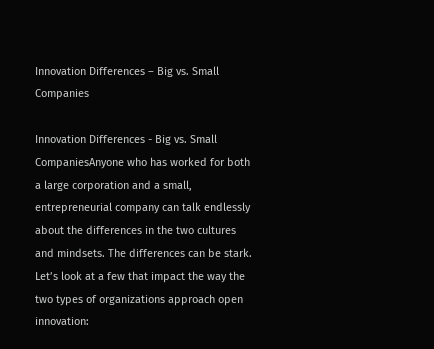Innovation Differences – Big vs. Small Companies

Innovation Differences - Big vs. Small CompaniesAnyone who has worked for both a large corporation and a small, entrepreneurial company can talk endlessly about the differences in the two cultures and mindsets. The differences can be stark. Let’s look at a few that impact the way the two types of organizations approach open innovation: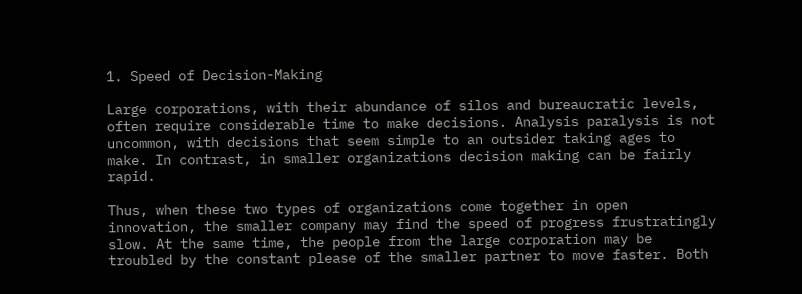1. Speed of Decision-Making

Large corporations, with their abundance of silos and bureaucratic levels, often require considerable time to make decisions. Analysis paralysis is not uncommon, with decisions that seem simple to an outsider taking ages to make. In contrast, in smaller organizations decision making can be fairly rapid.

Thus, when these two types of organizations come together in open innovation, the smaller company may find the speed of progress frustratingly slow. At the same time, the people from the large corporation may be troubled by the constant please of the smaller partner to move faster. Both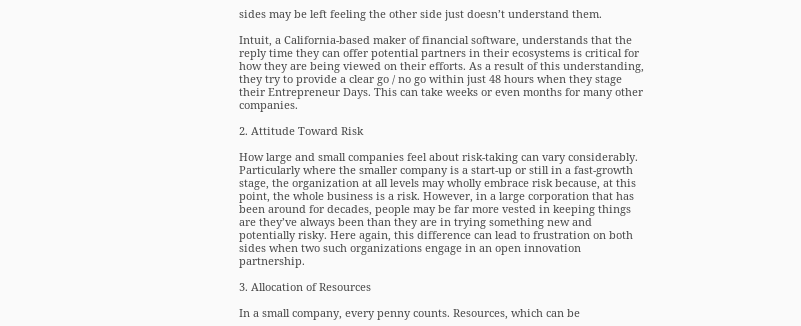sides may be left feeling the other side just doesn’t understand them.

Intuit, a California-based maker of financial software, understands that the reply time they can offer potential partners in their ecosystems is critical for how they are being viewed on their efforts. As a result of this understanding, they try to provide a clear go / no go within just 48 hours when they stage their Entrepreneur Days. This can take weeks or even months for many other companies.

2. Attitude Toward Risk

How large and small companies feel about risk-taking can vary considerably. Particularly where the smaller company is a start-up or still in a fast-growth stage, the organization at all levels may wholly embrace risk because, at this point, the whole business is a risk. However, in a large corporation that has been around for decades, people may be far more vested in keeping things are they’ve always been than they are in trying something new and potentially risky. Here again, this difference can lead to frustration on both sides when two such organizations engage in an open innovation partnership.

3. Allocation of Resources

In a small company, every penny counts. Resources, which can be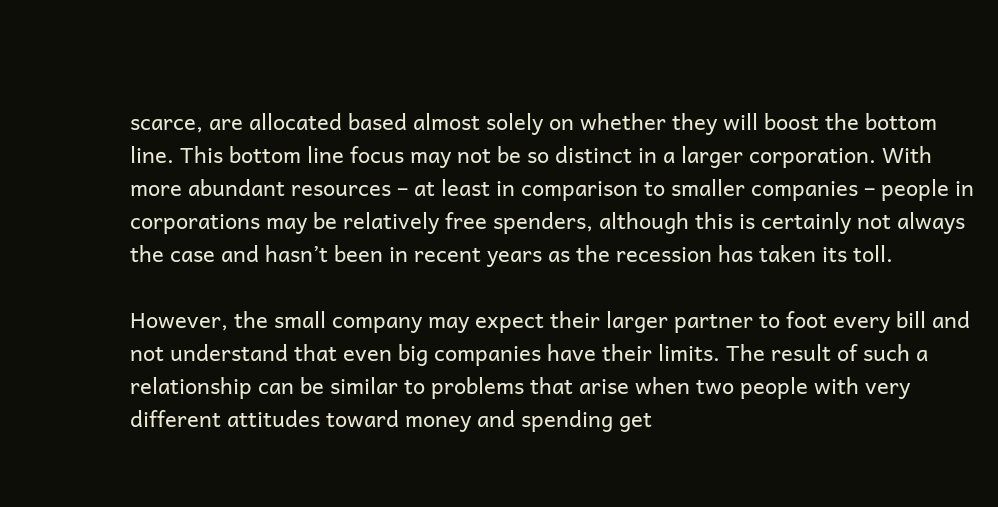scarce, are allocated based almost solely on whether they will boost the bottom line. This bottom line focus may not be so distinct in a larger corporation. With more abundant resources – at least in comparison to smaller companies – people in corporations may be relatively free spenders, although this is certainly not always the case and hasn’t been in recent years as the recession has taken its toll.

However, the small company may expect their larger partner to foot every bill and not understand that even big companies have their limits. The result of such a relationship can be similar to problems that arise when two people with very different attitudes toward money and spending get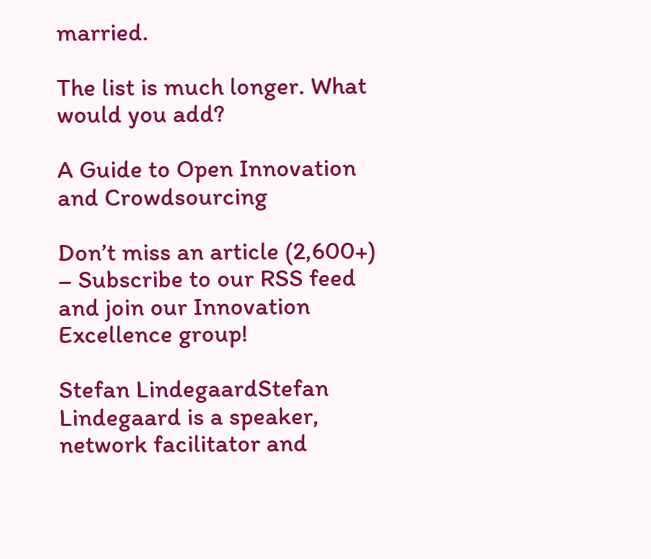married.

The list is much longer. What would you add?

A Guide to Open Innovation and Crowdsourcing

Don’t miss an article (2,600+) – Subscribe to our RSS feed and join our Innovation Excellence group!

Stefan LindegaardStefan Lindegaard is a speaker, network facilitator and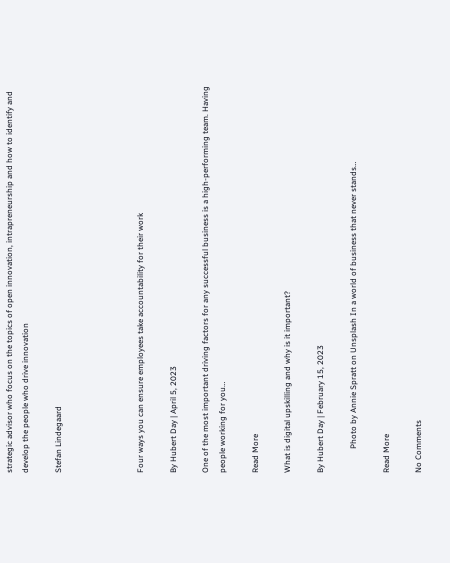strategic advisor who focus on the topics of open innovation, intrapreneurship and how to identify and develop the people who drive innovation

Stefan Lindegaard




Four ways you can ensure employees take accountability for their work

By Hubert Day | April 5, 2023

One of the most important driving factors for any successful business is a high-performing team. Having people working for you…

Read More

What is digital upskilling and why is it important?

By Hubert Day | February 15, 2023

            Photo by Annie Spratt on Unsplash In a world of business that never stands…

Read More

No Comments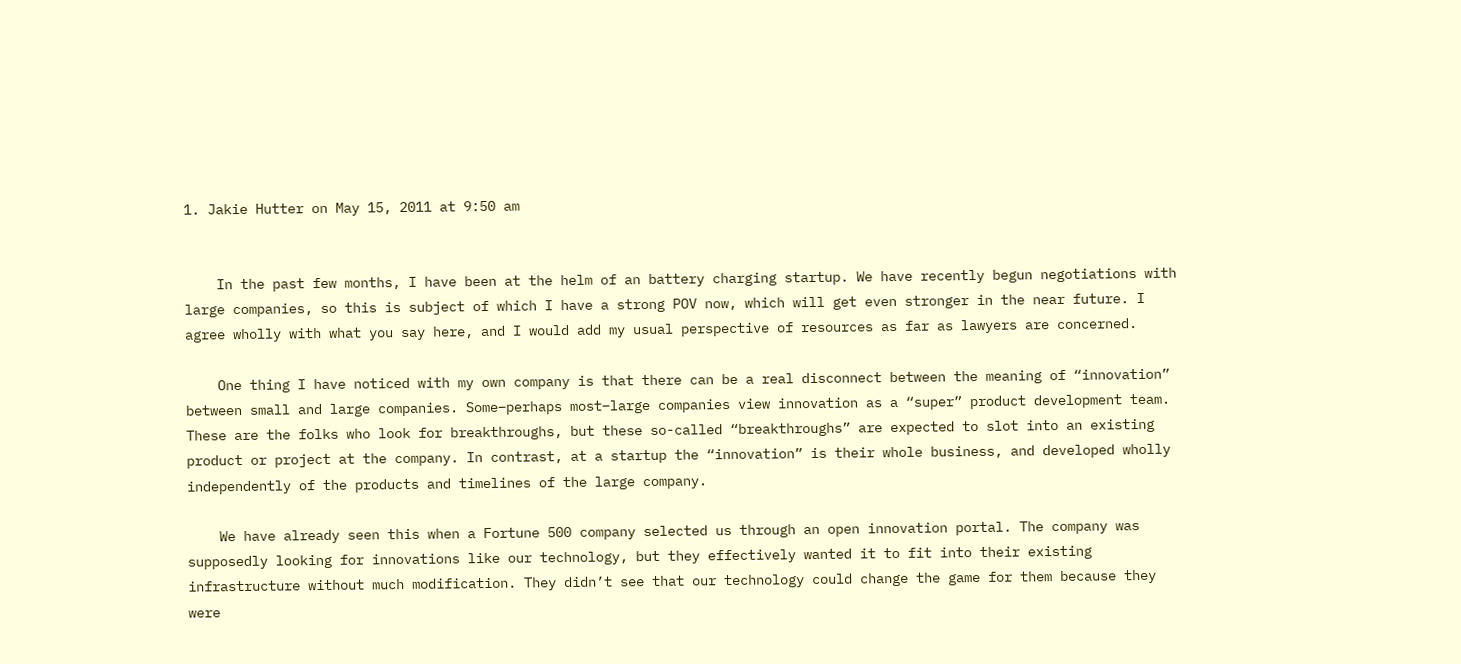1. Jakie Hutter on May 15, 2011 at 9:50 am


    In the past few months, I have been at the helm of an battery charging startup. We have recently begun negotiations with large companies, so this is subject of which I have a strong POV now, which will get even stronger in the near future. I agree wholly with what you say here, and I would add my usual perspective of resources as far as lawyers are concerned.

    One thing I have noticed with my own company is that there can be a real disconnect between the meaning of “innovation” between small and large companies. Some–perhaps most–large companies view innovation as a “super” product development team. These are the folks who look for breakthroughs, but these so-called “breakthroughs” are expected to slot into an existing product or project at the company. In contrast, at a startup the “innovation” is their whole business, and developed wholly independently of the products and timelines of the large company.

    We have already seen this when a Fortune 500 company selected us through an open innovation portal. The company was supposedly looking for innovations like our technology, but they effectively wanted it to fit into their existing infrastructure without much modification. They didn’t see that our technology could change the game for them because they were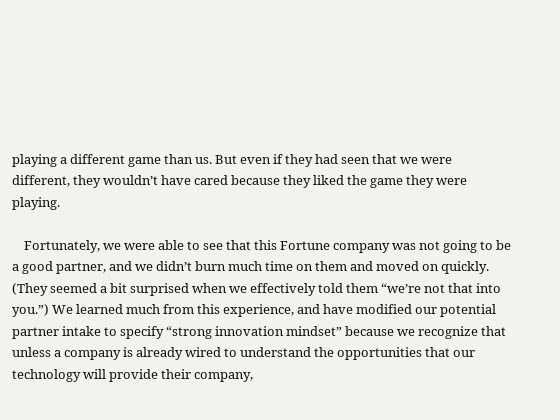playing a different game than us. But even if they had seen that we were different, they wouldn’t have cared because they liked the game they were playing.

    Fortunately, we were able to see that this Fortune company was not going to be a good partner, and we didn’t burn much time on them and moved on quickly. (They seemed a bit surprised when we effectively told them “we’re not that into you.”) We learned much from this experience, and have modified our potential partner intake to specify “strong innovation mindset” because we recognize that unless a company is already wired to understand the opportunities that our technology will provide their company,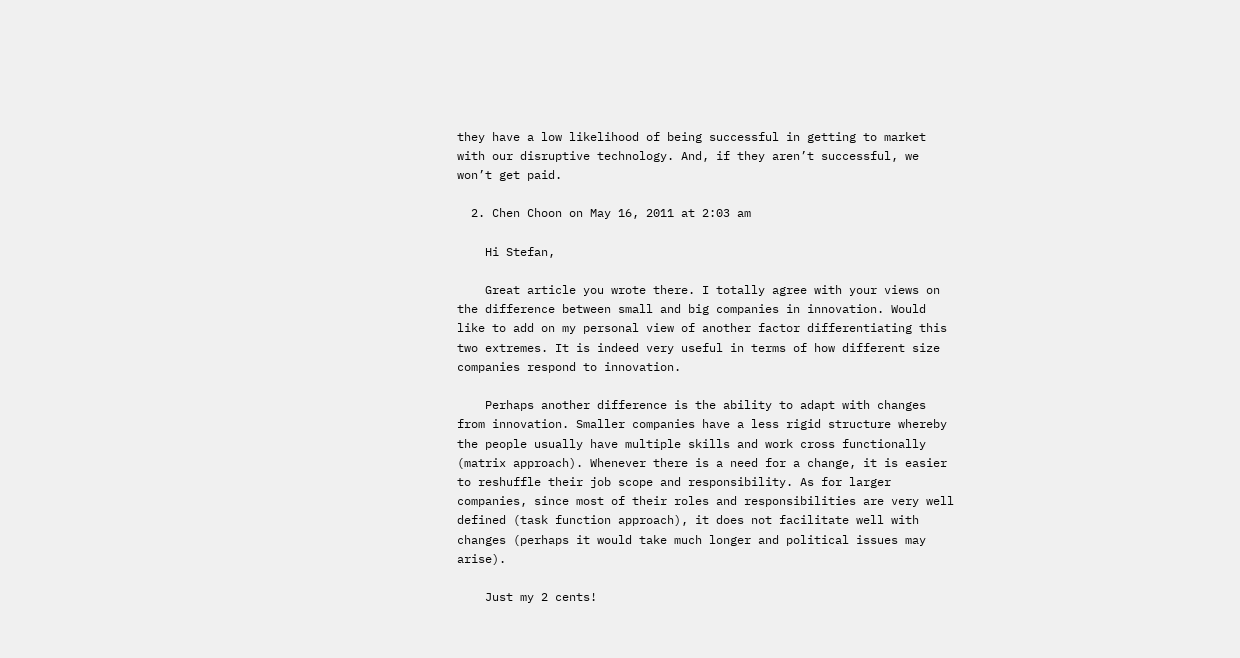they have a low likelihood of being successful in getting to market with our disruptive technology. And, if they aren’t successful, we won’t get paid.

  2. Chen Choon on May 16, 2011 at 2:03 am

    Hi Stefan,

    Great article you wrote there. I totally agree with your views on the difference between small and big companies in innovation. Would like to add on my personal view of another factor differentiating this two extremes. It is indeed very useful in terms of how different size companies respond to innovation.

    Perhaps another difference is the ability to adapt with changes from innovation. Smaller companies have a less rigid structure whereby the people usually have multiple skills and work cross functionally (matrix approach). Whenever there is a need for a change, it is easier to reshuffle their job scope and responsibility. As for larger companies, since most of their roles and responsibilities are very well defined (task function approach), it does not facilitate well with changes (perhaps it would take much longer and political issues may arise).

    Just my 2 cents!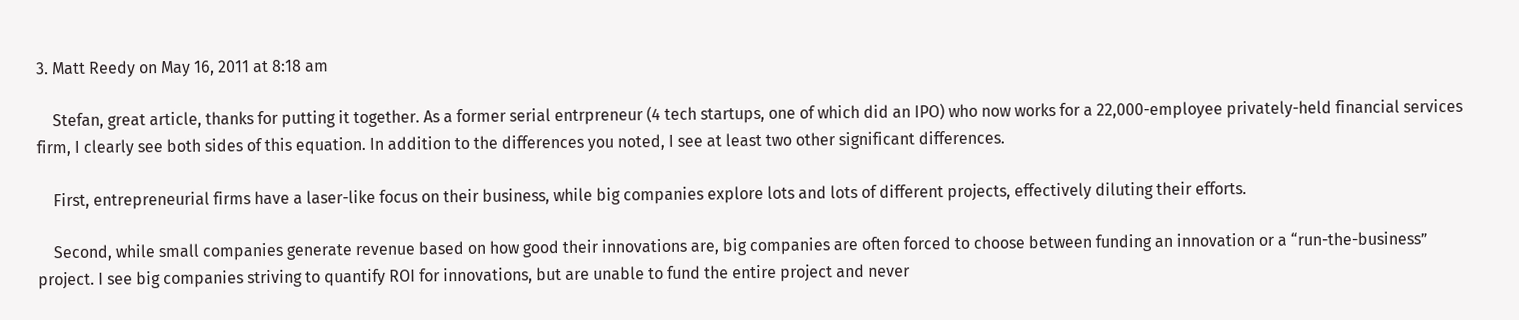3. Matt Reedy on May 16, 2011 at 8:18 am

    Stefan, great article, thanks for putting it together. As a former serial entrpreneur (4 tech startups, one of which did an IPO) who now works for a 22,000-employee privately-held financial services firm, I clearly see both sides of this equation. In addition to the differences you noted, I see at least two other significant differences.

    First, entrepreneurial firms have a laser-like focus on their business, while big companies explore lots and lots of different projects, effectively diluting their efforts.

    Second, while small companies generate revenue based on how good their innovations are, big companies are often forced to choose between funding an innovation or a “run-the-business” project. I see big companies striving to quantify ROI for innovations, but are unable to fund the entire project and never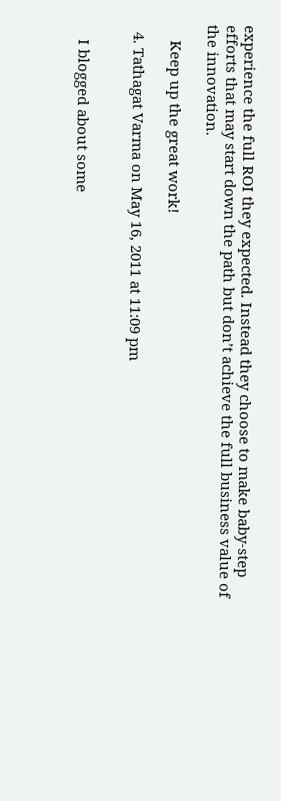experience the full ROI they expected. Instead they choose to make baby-step efforts that may start down the path but don’t achieve the full business value of the innovation.

    Keep up the great work!

  4. Tathagat Varma on May 16, 2011 at 11:09 pm


    I blogged about some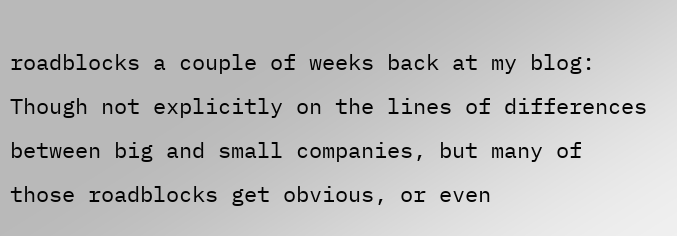roadblocks a couple of weeks back at my blog: Though not explicitly on the lines of differences between big and small companies, but many of those roadblocks get obvious, or even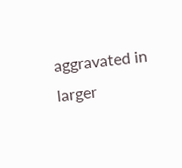aggravated in larger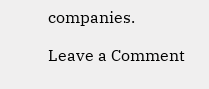companies.

Leave a Comment